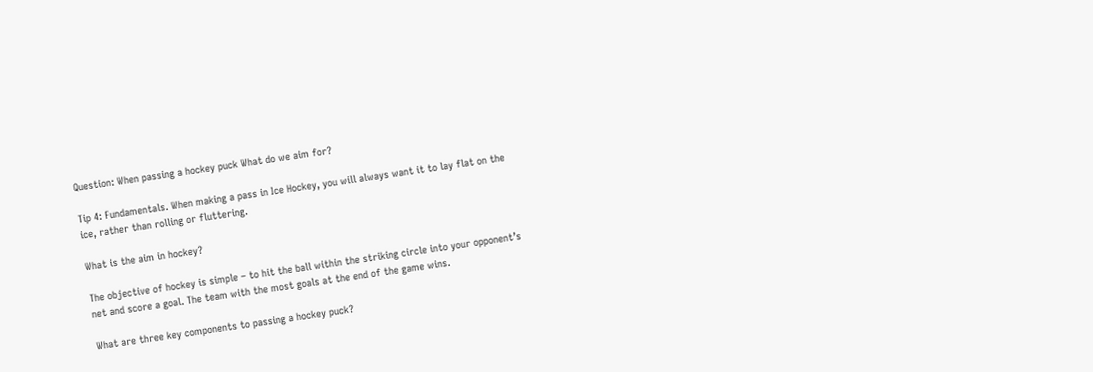Question: When passing a hockey puck What do we aim for?

Tip 4: Fundamentals. When making a pass in Ice Hockey, you will always want it to lay flat on the ice, rather than rolling or fluttering.

What is the aim in hockey?

The objective of hockey is simple – to hit the ball within the striking circle into your opponent’s net and score a goal. The team with the most goals at the end of the game wins.

What are three key components to passing a hockey puck?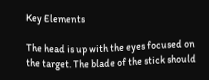Key Elements

The head is up with the eyes focused on the target. The blade of the stick should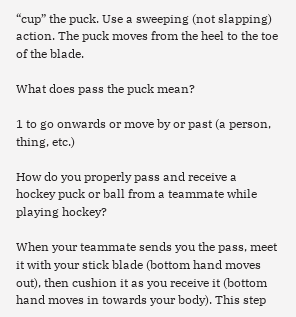“cup” the puck. Use a sweeping (not slapping) action. The puck moves from the heel to the toe of the blade.

What does pass the puck mean?

1 to go onwards or move by or past (a person, thing, etc.)

How do you properly pass and receive a hockey puck or ball from a teammate while playing hockey?

When your teammate sends you the pass, meet it with your stick blade (bottom hand moves out), then cushion it as you receive it (bottom hand moves in towards your body). This step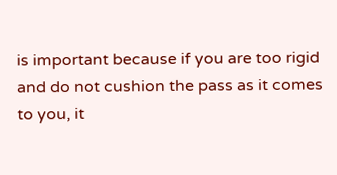is important because if you are too rigid and do not cushion the pass as it comes to you, it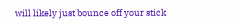will likely just bounce off your stick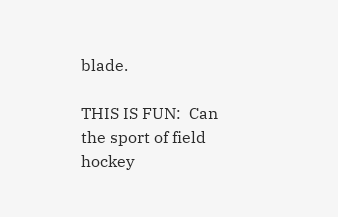blade.

THIS IS FUN:  Can the sport of field hockey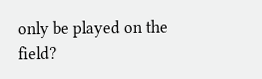only be played on the field?